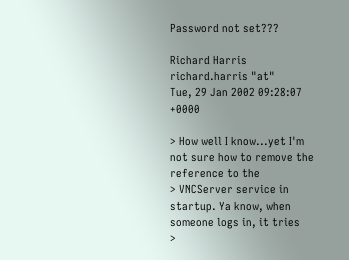Password not set???

Richard Harris richard.harris "at"
Tue, 29 Jan 2002 09:28:07 +0000

> How well I know...yet I'm not sure how to remove the reference to the
> VNCServer service in startup. Ya know, when someone logs in, it tries
>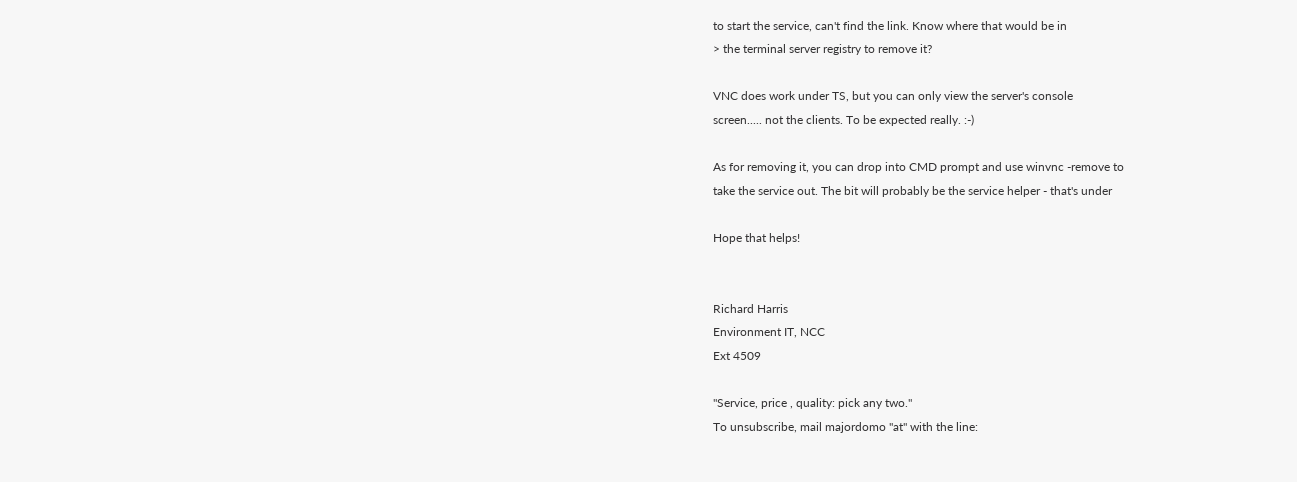to start the service, can't find the link. Know where that would be in
> the terminal server registry to remove it?

VNC does work under TS, but you can only view the server's console
screen..... not the clients. To be expected really. :-)

As for removing it, you can drop into CMD prompt and use winvnc -remove to
take the service out. The bit will probably be the service helper - that's under

Hope that helps!


Richard Harris
Environment IT, NCC
Ext 4509

"Service, price , quality: pick any two."
To unsubscribe, mail majordomo "at" with the line: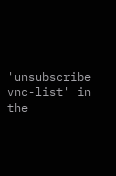'unsubscribe vnc-list' in the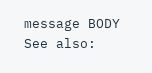message BODY
See also: